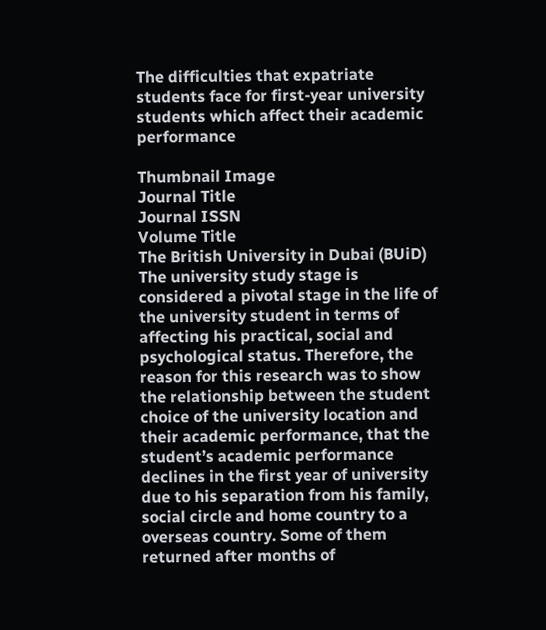The difficulties that expatriate students face for first-year university students which affect their academic performance

Thumbnail Image
Journal Title
Journal ISSN
Volume Title
The British University in Dubai (BUiD)
The university study stage is considered a pivotal stage in the life of the university student in terms of affecting his practical, social and psychological status. Therefore, the reason for this research was to show the relationship between the student choice of the university location and their academic performance, that the student’s academic performance declines in the first year of university due to his separation from his family, social circle and home country to a overseas country. Some of them returned after months of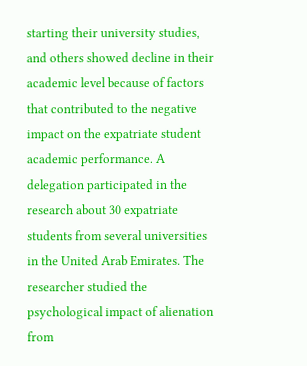starting their university studies, and others showed decline in their academic level because of factors that contributed to the negative impact on the expatriate student academic performance. A delegation participated in the research about 30 expatriate students from several universities in the United Arab Emirates. The researcher studied the psychological impact of alienation from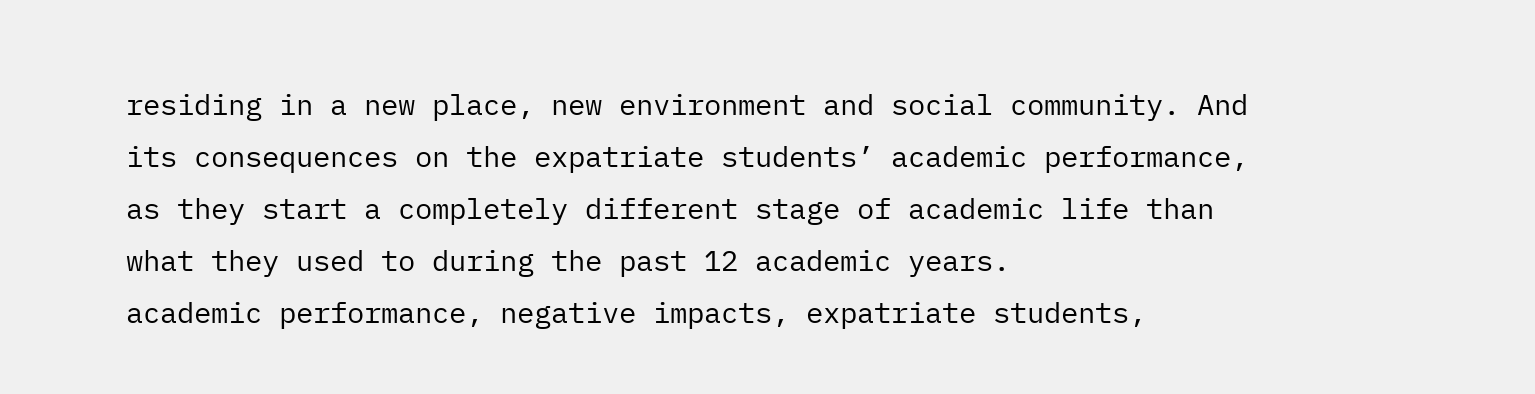residing in a new place, new environment and social community. And its consequences on the expatriate students’ academic performance, as they start a completely different stage of academic life than what they used to during the past 12 academic years.
academic performance, negative impacts, expatriate students,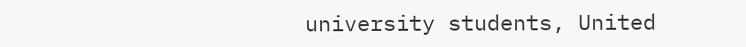university students, United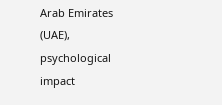Arab Emirates (UAE), psychological impact